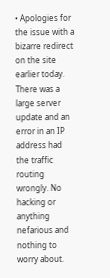• Apologies for the issue with a bizarre redirect on the site earlier today. There was a large server update and an error in an IP address had the traffic routing wrongly. No hacking or anything nefarious and nothing to worry about.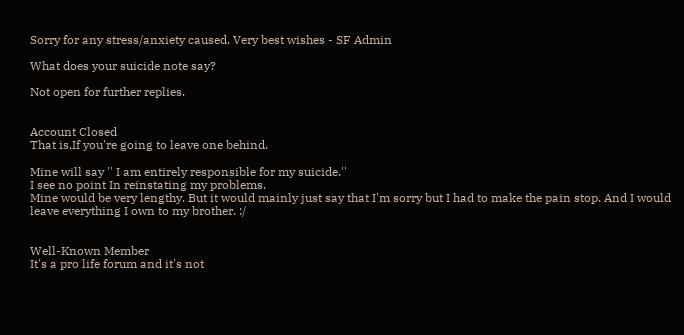Sorry for any stress/anxiety caused. Very best wishes - SF Admin

What does your suicide note say?

Not open for further replies.


Account Closed
That is,If you're going to leave one behind.

Mine will say '' I am entirely responsible for my suicide.''
I see no point In reinstating my problems.
Mine would be very lengthy. But it would mainly just say that I'm sorry but I had to make the pain stop. And I would leave everything I own to my brother. :/


Well-Known Member
It's a pro life forum and it's not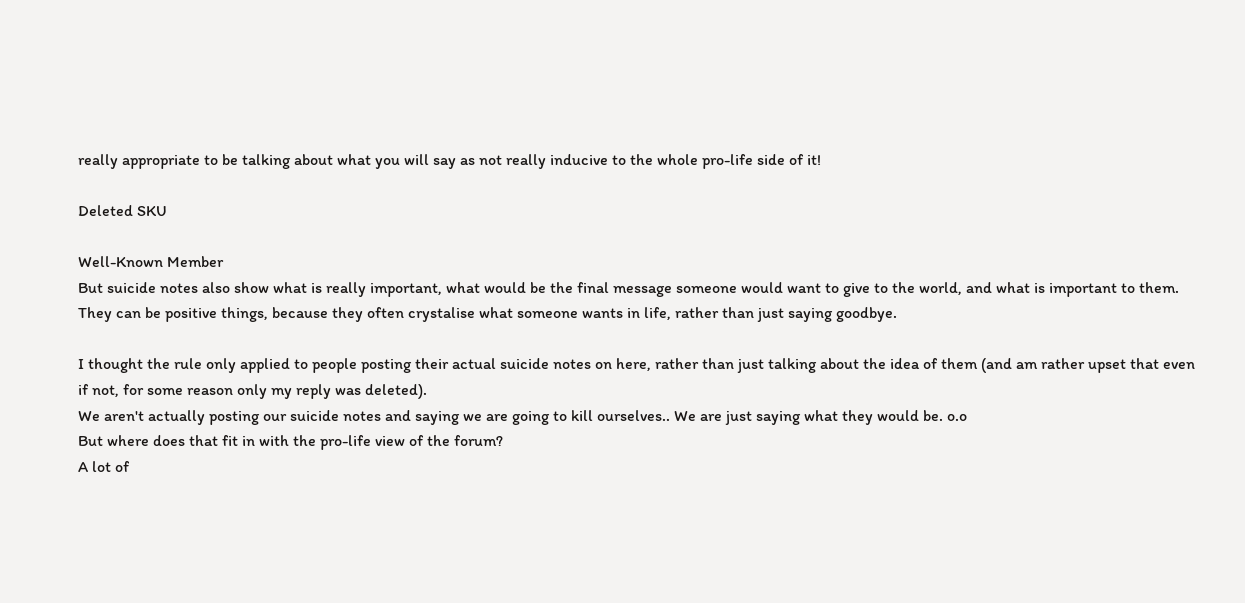really appropriate to be talking about what you will say as not really inducive to the whole pro-life side of it!

Deleted SKU

Well-Known Member
But suicide notes also show what is really important, what would be the final message someone would want to give to the world, and what is important to them. They can be positive things, because they often crystalise what someone wants in life, rather than just saying goodbye.

I thought the rule only applied to people posting their actual suicide notes on here, rather than just talking about the idea of them (and am rather upset that even if not, for some reason only my reply was deleted).
We aren't actually posting our suicide notes and saying we are going to kill ourselves.. We are just saying what they would be. o.o
But where does that fit in with the pro-life view of the forum?
A lot of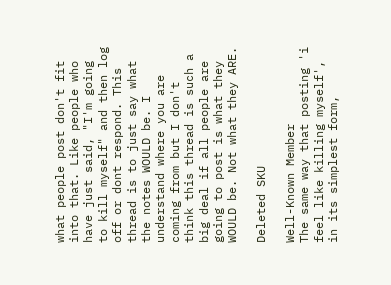what people post don't fit into that. Like people who have just said, "I'm going to kill myself" and then log off or dont respond. This thread is to just say what the notes WOULD be. I understand where you are coming from but I don't think this thread is such a big deal if all people are going to post is what they WOULD be. Not what they ARE.

Deleted SKU

Well-Known Member
The same way that posting 'i feel like killing myself', in its simplest form,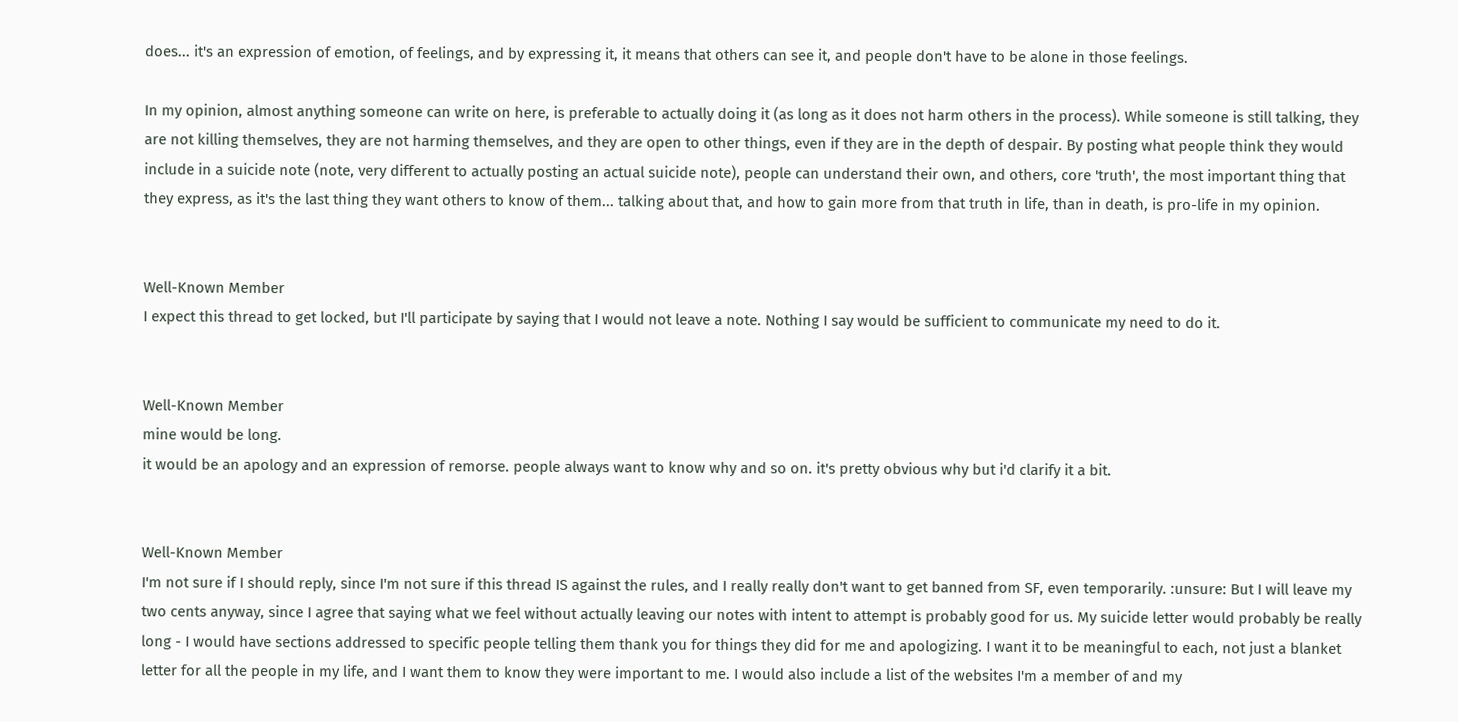does... it's an expression of emotion, of feelings, and by expressing it, it means that others can see it, and people don't have to be alone in those feelings.

In my opinion, almost anything someone can write on here, is preferable to actually doing it (as long as it does not harm others in the process). While someone is still talking, they are not killing themselves, they are not harming themselves, and they are open to other things, even if they are in the depth of despair. By posting what people think they would include in a suicide note (note, very different to actually posting an actual suicide note), people can understand their own, and others, core 'truth', the most important thing that they express, as it's the last thing they want others to know of them... talking about that, and how to gain more from that truth in life, than in death, is pro-life in my opinion.


Well-Known Member
I expect this thread to get locked, but I'll participate by saying that I would not leave a note. Nothing I say would be sufficient to communicate my need to do it.


Well-Known Member
mine would be long.
it would be an apology and an expression of remorse. people always want to know why and so on. it's pretty obvious why but i'd clarify it a bit.


Well-Known Member
I'm not sure if I should reply, since I'm not sure if this thread IS against the rules, and I really really don't want to get banned from SF, even temporarily. :unsure: But I will leave my two cents anyway, since I agree that saying what we feel without actually leaving our notes with intent to attempt is probably good for us. My suicide letter would probably be really long - I would have sections addressed to specific people telling them thank you for things they did for me and apologizing. I want it to be meaningful to each, not just a blanket letter for all the people in my life, and I want them to know they were important to me. I would also include a list of the websites I'm a member of and my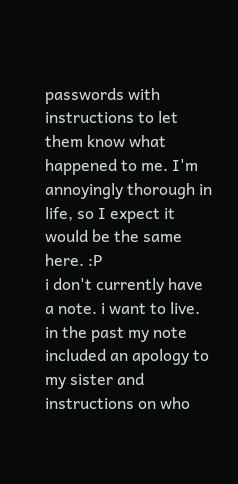passwords with instructions to let them know what happened to me. I'm annoyingly thorough in life, so I expect it would be the same here. :P
i don't currently have a note. i want to live. in the past my note included an apology to my sister and instructions on who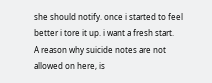she should notify. once i started to feel better i tore it up. i want a fresh start.
A reason why suicide notes are not allowed on here, is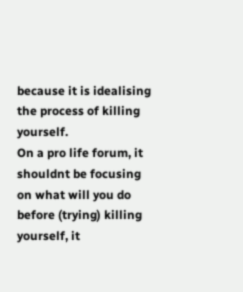because it is idealising the process of killing yourself.
On a pro life forum, it shouldnt be focusing on what will you do before (trying) killing yourself, it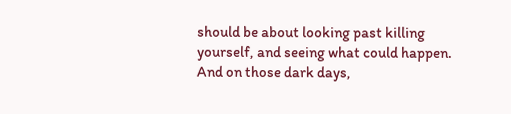should be about looking past killing yourself, and seeing what could happen.
And on those dark days,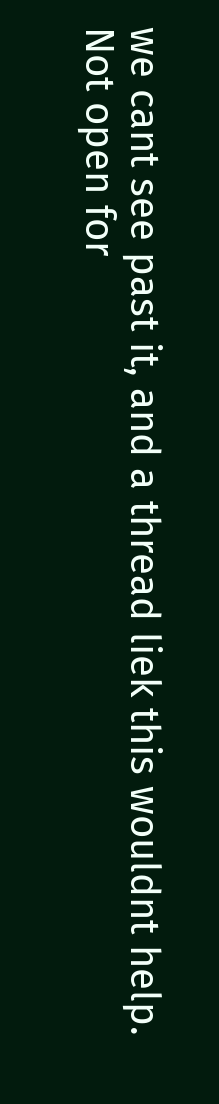we cant see past it, and a thread liek this wouldnt help.
Not open for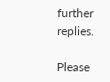further replies.

Please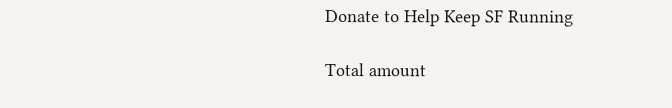Donate to Help Keep SF Running

Total amount